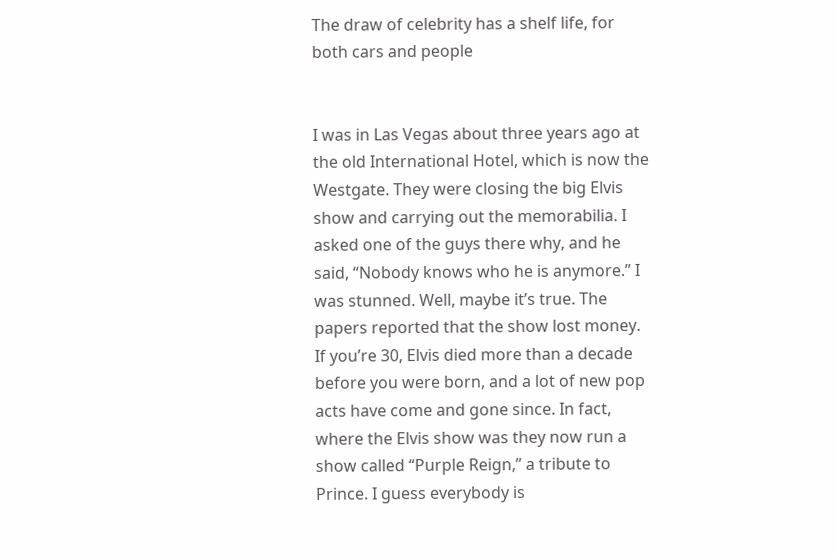The draw of celebrity has a shelf life, for both cars and people


I was in Las Vegas about three years ago at the old International Hotel, which is now the Westgate. They were closing the big Elvis show and carrying out the memorabilia. I asked one of the guys there why, and he said, “Nobody knows who he is anymore.” I was stunned. Well, maybe it’s true. The papers reported that the show lost money. If you’re 30, Elvis died more than a decade before you were born, and a lot of new pop acts have come and gone since. In fact, where the Elvis show was they now run a show called “Purple Reign,” a tribute to Prince. I guess everybody is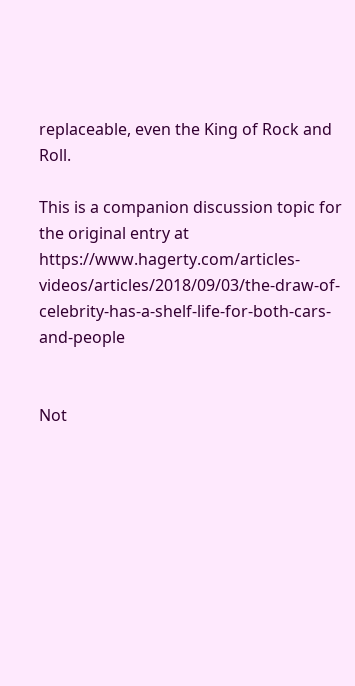replaceable, even the King of Rock and Roll.

This is a companion discussion topic for the original entry at https://www.hagerty.com/articles-videos/articles/2018/09/03/the-draw-of-celebrity-has-a-shelf-life-for-both-cars-and-people


Not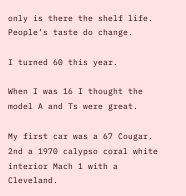only is there the shelf life. People’s taste do change.

I turned 60 this year.

When I was 16 I thought the model A and Ts were great.

My first car was a 67 Cougar. 2nd a 1970 calypso coral white interior Mach 1 with a Cleveland.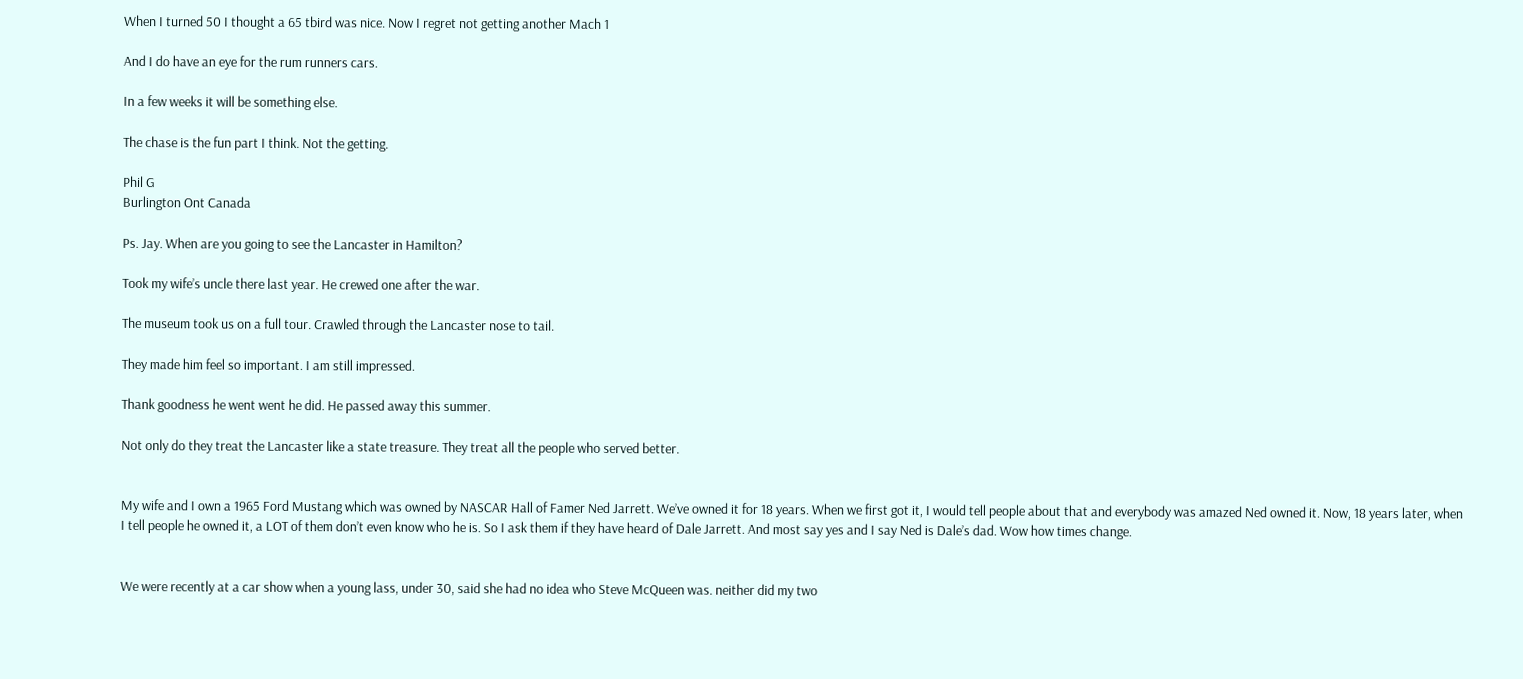When I turned 50 I thought a 65 tbird was nice. Now I regret not getting another Mach 1

And I do have an eye for the rum runners cars.

In a few weeks it will be something else.

The chase is the fun part I think. Not the getting.

Phil G
Burlington Ont Canada

Ps. Jay. When are you going to see the Lancaster in Hamilton?

Took my wife’s uncle there last year. He crewed one after the war.

The museum took us on a full tour. Crawled through the Lancaster nose to tail.

They made him feel so important. I am still impressed.

Thank goodness he went went he did. He passed away this summer.

Not only do they treat the Lancaster like a state treasure. They treat all the people who served better.


My wife and I own a 1965 Ford Mustang which was owned by NASCAR Hall of Famer Ned Jarrett. We’ve owned it for 18 years. When we first got it, I would tell people about that and everybody was amazed Ned owned it. Now, 18 years later, when I tell people he owned it, a LOT of them don’t even know who he is. So I ask them if they have heard of Dale Jarrett. And most say yes and I say Ned is Dale’s dad. Wow how times change.


We were recently at a car show when a young lass, under 30, said she had no idea who Steve McQueen was. neither did my two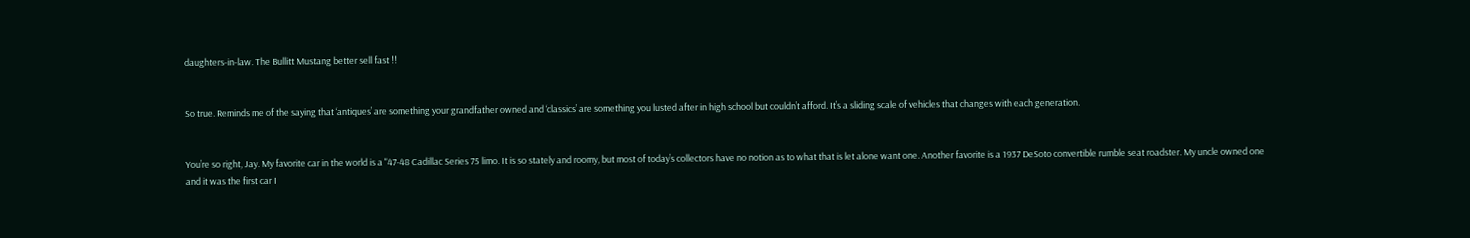daughters-in-law. The Bullitt Mustang better sell fast !!


So true. Reminds me of the saying that ‘antiques’ are something your grandfather owned and ‘classics’ are something you lusted after in high school but couldn’t afford. It’s a sliding scale of vehicles that changes with each generation.


You’re so right, Jay. My favorite car in the world is a "47-48 Cadillac Series 75 limo. It is so stately and roomy, but most of today’s collectors have no notion as to what that is let alone want one. Another favorite is a 1937 DeSoto convertible rumble seat roadster. My uncle owned one and it was the first car I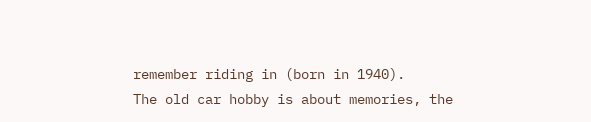remember riding in (born in 1940).
The old car hobby is about memories, the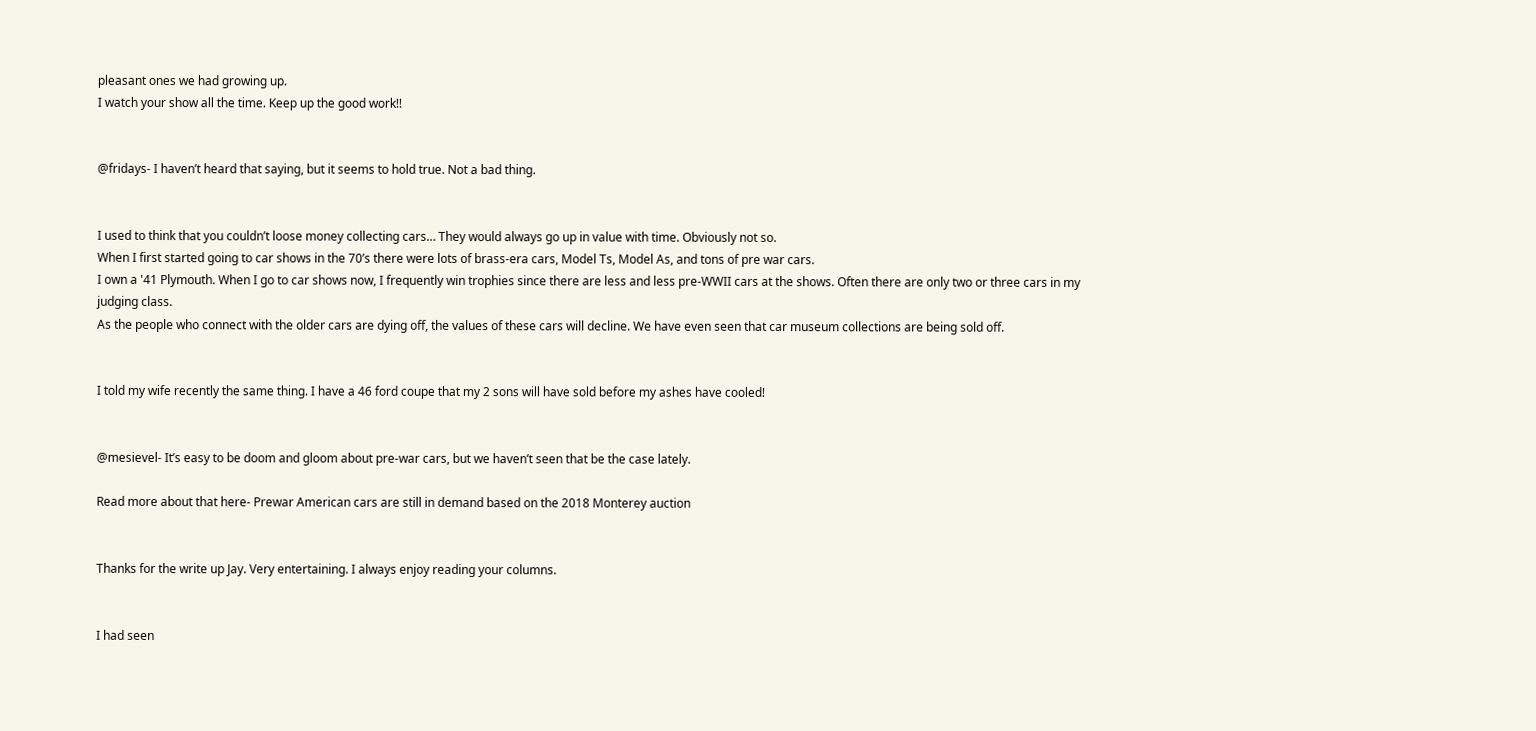pleasant ones we had growing up.
I watch your show all the time. Keep up the good work!!


@fridays- I haven’t heard that saying, but it seems to hold true. Not a bad thing.


I used to think that you couldn’t loose money collecting cars… They would always go up in value with time. Obviously not so.
When I first started going to car shows in the 70’s there were lots of brass-era cars, Model Ts, Model As, and tons of pre war cars.
I own a '41 Plymouth. When I go to car shows now, I frequently win trophies since there are less and less pre-WWII cars at the shows. Often there are only two or three cars in my judging class.
As the people who connect with the older cars are dying off, the values of these cars will decline. We have even seen that car museum collections are being sold off.


I told my wife recently the same thing. I have a 46 ford coupe that my 2 sons will have sold before my ashes have cooled!


@mesievel- It’s easy to be doom and gloom about pre-war cars, but we haven’t seen that be the case lately.

Read more about that here- Prewar American cars are still in demand based on the 2018 Monterey auction


Thanks for the write up Jay. Very entertaining. I always enjoy reading your columns.


I had seen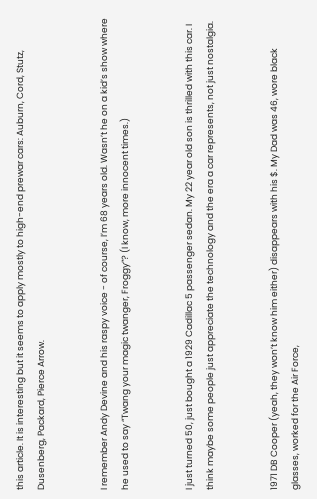this article. It is interesting but it seems to apply mostly to high-end prewar cars: Auburn, Cord, Stutz, Dusenberg, Packard, Pierce Arrow.


I remember Andy Devine and his raspy voice - of course, I’m 68 years old. Wasn’t he on a kid’s show where he used to say “Twang your magic twanger, Froggy”? (I know, more innocent times.)


I just turned 50, just bought a 1929 Cadillac 5 passenger sedan. My 22 year old son is thrilled with this car. I think maybe some people just appreciate the technology and the era a car represents, not just nostalgia.


1971 DB Cooper (yeah, they won’t know him either) disappears with his $. My Dad was 46, wore black glasses, worked for the Air Force,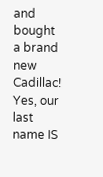and bought a brand new Cadillac! Yes, our last name IS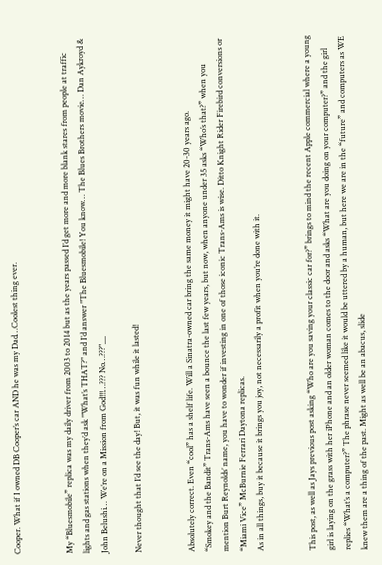Cooper. What if I owned DB Cooper’s car AND he was my Dad…Coolest thing ever.


My “Bluesmobile” replica was my daily driver from 2003 to 2014 but as the years passed I’d get more and more blank stares from people at traffic lights and gas stations when they’d ask "What’s THAT?" and I’d answer "The Bluesmobile! You know… The Blues Brothers movie… Dan Aykroyd & John Belushi… We’re on a Mission from God!!!…??? No…???"__

Never thought that I’d see the day! But, it was fun while it lasted!


Absolutely correct. Even “cool” has a shelf life. Will a Sinatra-owned car bring the same money it might have 20-30 years ago.
“Smokey and the Bandit” Trans-Ams have seen a bounce the last few years, but now, when anyone under 35 asks “Who’s that?” when you mention Burt Reynolds’ name, you have to wonder if investing in one of those iconic Trans-Ams is wise. Ditto Knight Rider Firebird conversions or “Miami Vice” McBurnie Ferrari Daytona replicas.
As in all things, buy it because it brings you joy, not necessarily a profit when you’re done with it.


This post, as well as Jays previous post asking “Who are you saving your classic car for?” brings to mind the recent Apple commercial where a young girl is laying on the grass with her iPhone and an older woman comes to the door and asks “What are you doing on your computer?” and the girl replies “What’s a computer?” The phrase never seemed like it would be uttered by a human, but here we are in the “future” and computers as WE knew them are a thing of the past. Might as well be an abacus, slide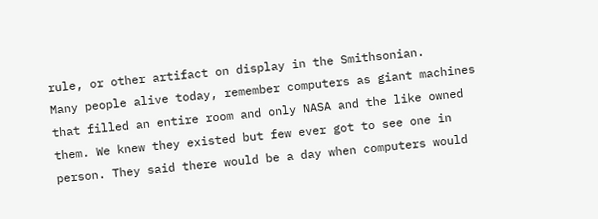rule, or other artifact on display in the Smithsonian.
Many people alive today, remember computers as giant machines that filled an entire room and only NASA and the like owned them. We knew they existed but few ever got to see one in person. They said there would be a day when computers would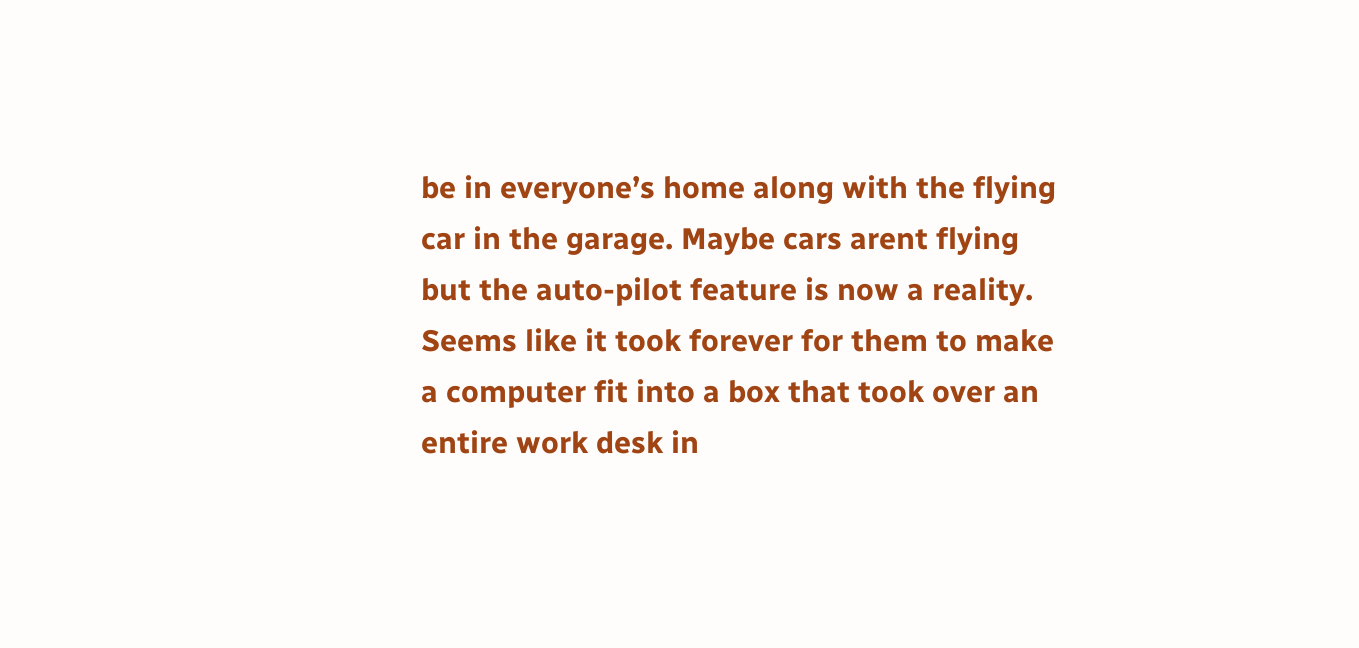be in everyone’s home along with the flying car in the garage. Maybe cars arent flying but the auto-pilot feature is now a reality.
Seems like it took forever for them to make a computer fit into a box that took over an entire work desk in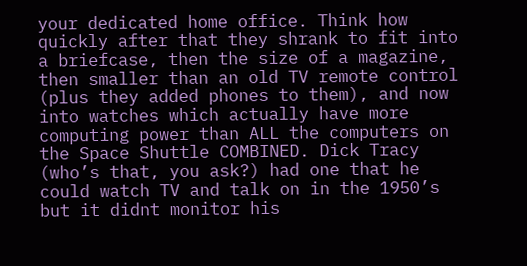your dedicated home office. Think how quickly after that they shrank to fit into a briefcase, then the size of a magazine, then smaller than an old TV remote control (plus they added phones to them), and now into watches which actually have more computing power than ALL the computers on the Space Shuttle COMBINED. Dick Tracy (who’s that, you ask?) had one that he could watch TV and talk on in the 1950’s but it didnt monitor his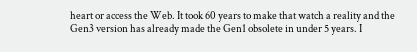heart or access the Web. It took 60 years to make that watch a reality and the Gen3 version has already made the Gen1 obsolete in under 5 years. I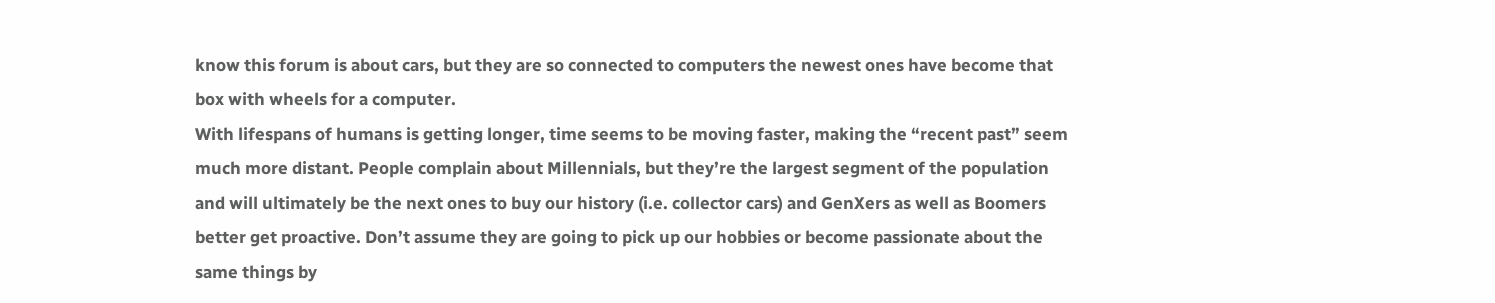know this forum is about cars, but they are so connected to computers the newest ones have become that box with wheels for a computer.
With lifespans of humans is getting longer, time seems to be moving faster, making the “recent past” seem much more distant. People complain about Millennials, but they’re the largest segment of the population and will ultimately be the next ones to buy our history (i.e. collector cars) and GenXers as well as Boomers better get proactive. Don’t assume they are going to pick up our hobbies or become passionate about the same things by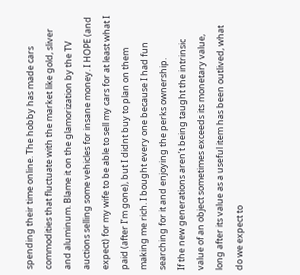spending their time online. The hobby has made cars commodities that fluctuate with the market like gold, sliver and aluminum. Blame it on the glamorization by the TV auctions selling some vehicles for insane money. I HOPE (and expect) for my wife to be able to sell my cars for at least what I paid (after I’m gone), but I didnt buy to plan on them making me rich. I bought every one because I had fun searching for it and enjoying the perks ownership.
If the new generations aren’t being taught the intrinsic value of an object sometimes exceeds its monetary value, long after its value as a useful item has been outlived, what do we expect to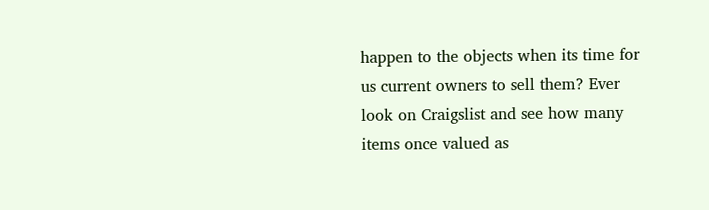happen to the objects when its time for us current owners to sell them? Ever look on Craigslist and see how many items once valued as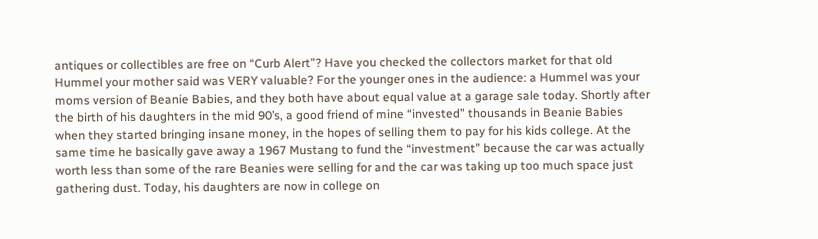antiques or collectibles are free on “Curb Alert”? Have you checked the collectors market for that old Hummel your mother said was VERY valuable? For the younger ones in the audience: a Hummel was your moms version of Beanie Babies, and they both have about equal value at a garage sale today. Shortly after the birth of his daughters in the mid 90’s, a good friend of mine “invested” thousands in Beanie Babies when they started bringing insane money, in the hopes of selling them to pay for his kids college. At the same time he basically gave away a 1967 Mustang to fund the “investment” because the car was actually worth less than some of the rare Beanies were selling for and the car was taking up too much space just gathering dust. Today, his daughters are now in college on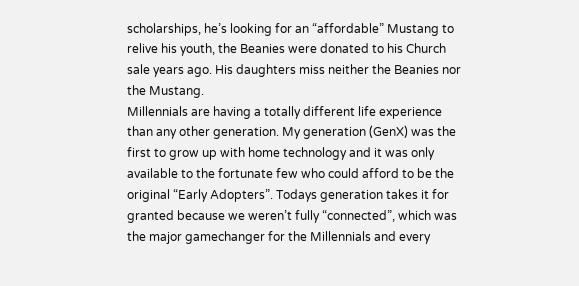scholarships, he’s looking for an “affordable” Mustang to relive his youth, the Beanies were donated to his Church sale years ago. His daughters miss neither the Beanies nor the Mustang.
Millennials are having a totally different life experience than any other generation. My generation (GenX) was the first to grow up with home technology and it was only available to the fortunate few who could afford to be the original “Early Adopters”. Todays generation takes it for granted because we weren’t fully “connected”, which was the major gamechanger for the Millennials and every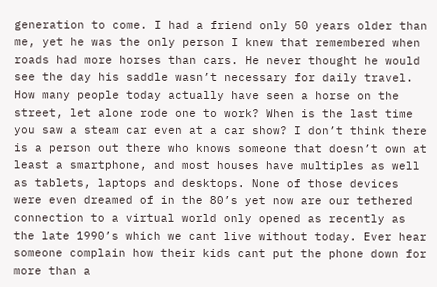generation to come. I had a friend only 50 years older than me, yet he was the only person I knew that remembered when roads had more horses than cars. He never thought he would see the day his saddle wasn’t necessary for daily travel. How many people today actually have seen a horse on the street, let alone rode one to work? When is the last time you saw a steam car even at a car show? I don’t think there is a person out there who knows someone that doesn’t own at least a smartphone, and most houses have multiples as well as tablets, laptops and desktops. None of those devices were even dreamed of in the 80’s yet now are our tethered connection to a virtual world only opened as recently as the late 1990’s which we cant live without today. Ever hear someone complain how their kids cant put the phone down for more than a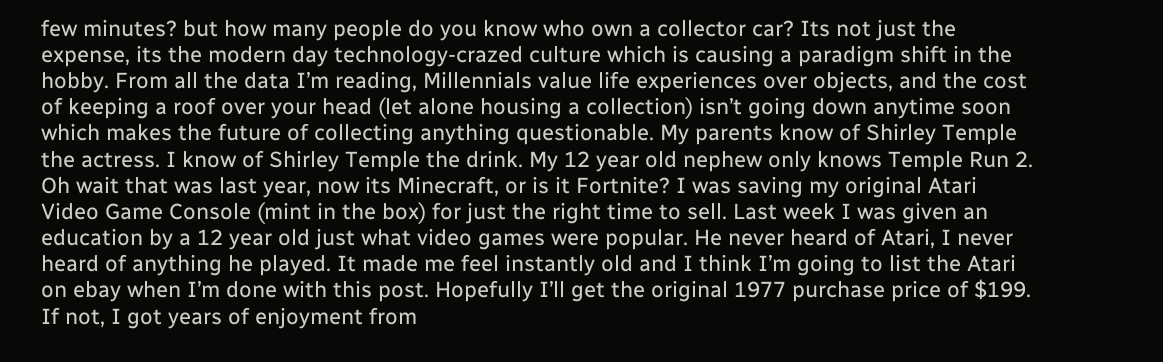few minutes? but how many people do you know who own a collector car? Its not just the expense, its the modern day technology-crazed culture which is causing a paradigm shift in the hobby. From all the data I’m reading, Millennials value life experiences over objects, and the cost of keeping a roof over your head (let alone housing a collection) isn’t going down anytime soon which makes the future of collecting anything questionable. My parents know of Shirley Temple the actress. I know of Shirley Temple the drink. My 12 year old nephew only knows Temple Run 2. Oh wait that was last year, now its Minecraft, or is it Fortnite? I was saving my original Atari Video Game Console (mint in the box) for just the right time to sell. Last week I was given an education by a 12 year old just what video games were popular. He never heard of Atari, I never heard of anything he played. It made me feel instantly old and I think I’m going to list the Atari on ebay when I’m done with this post. Hopefully I’ll get the original 1977 purchase price of $199. If not, I got years of enjoyment from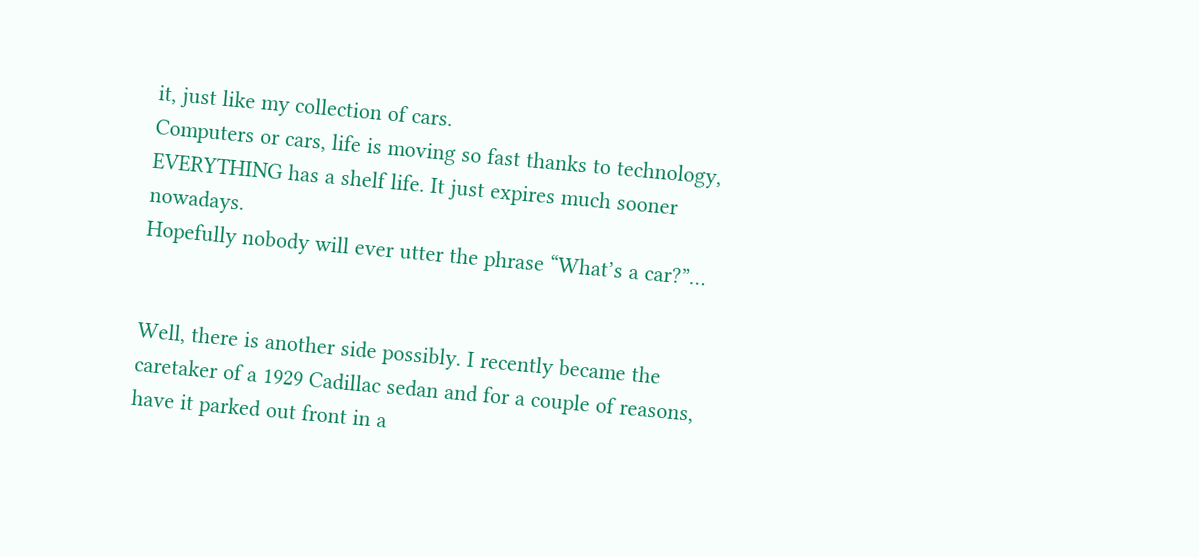it, just like my collection of cars.
Computers or cars, life is moving so fast thanks to technology, EVERYTHING has a shelf life. It just expires much sooner nowadays.
Hopefully nobody will ever utter the phrase “What’s a car?”…


Well, there is another side possibly. I recently became the caretaker of a 1929 Cadillac sedan and for a couple of reasons, have it parked out front in a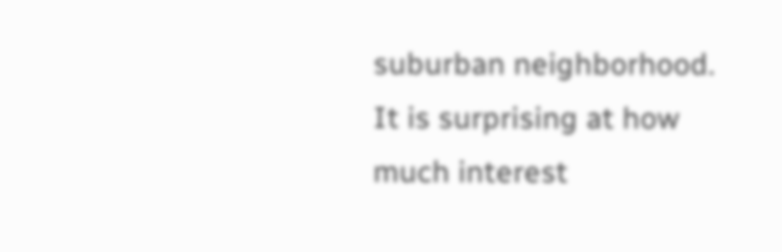suburban neighborhood. It is surprising at how much interest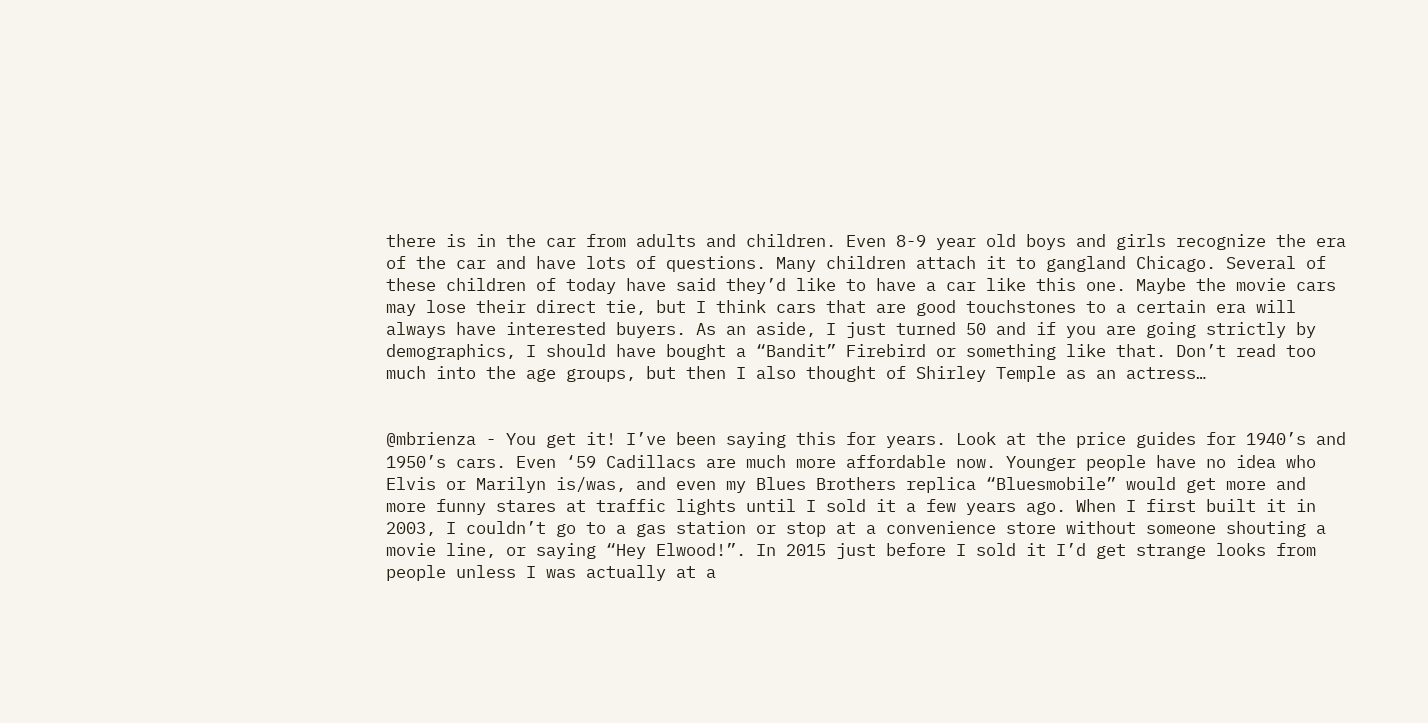there is in the car from adults and children. Even 8-9 year old boys and girls recognize the era of the car and have lots of questions. Many children attach it to gangland Chicago. Several of these children of today have said they’d like to have a car like this one. Maybe the movie cars may lose their direct tie, but I think cars that are good touchstones to a certain era will always have interested buyers. As an aside, I just turned 50 and if you are going strictly by demographics, I should have bought a “Bandit” Firebird or something like that. Don’t read too much into the age groups, but then I also thought of Shirley Temple as an actress…


@mbrienza - You get it! I’ve been saying this for years. Look at the price guides for 1940’s and 1950’s cars. Even ‘59 Cadillacs are much more affordable now. Younger people have no idea who Elvis or Marilyn is/was, and even my Blues Brothers replica “Bluesmobile” would get more and more funny stares at traffic lights until I sold it a few years ago. When I first built it in 2003, I couldn’t go to a gas station or stop at a convenience store without someone shouting a movie line, or saying “Hey Elwood!”. In 2015 just before I sold it I’d get strange looks from people unless I was actually at a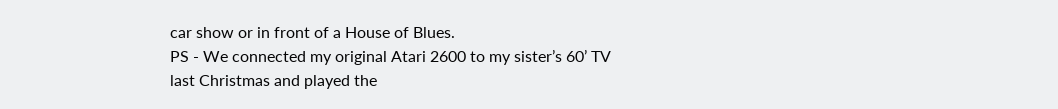car show or in front of a House of Blues.
PS - We connected my original Atari 2600 to my sister’s 60’ TV last Christmas and played the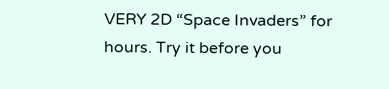VERY 2D “Space Invaders” for hours. Try it before you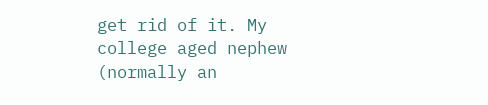get rid of it. My college aged nephew (normally an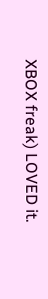XBOX freak) LOVED it.